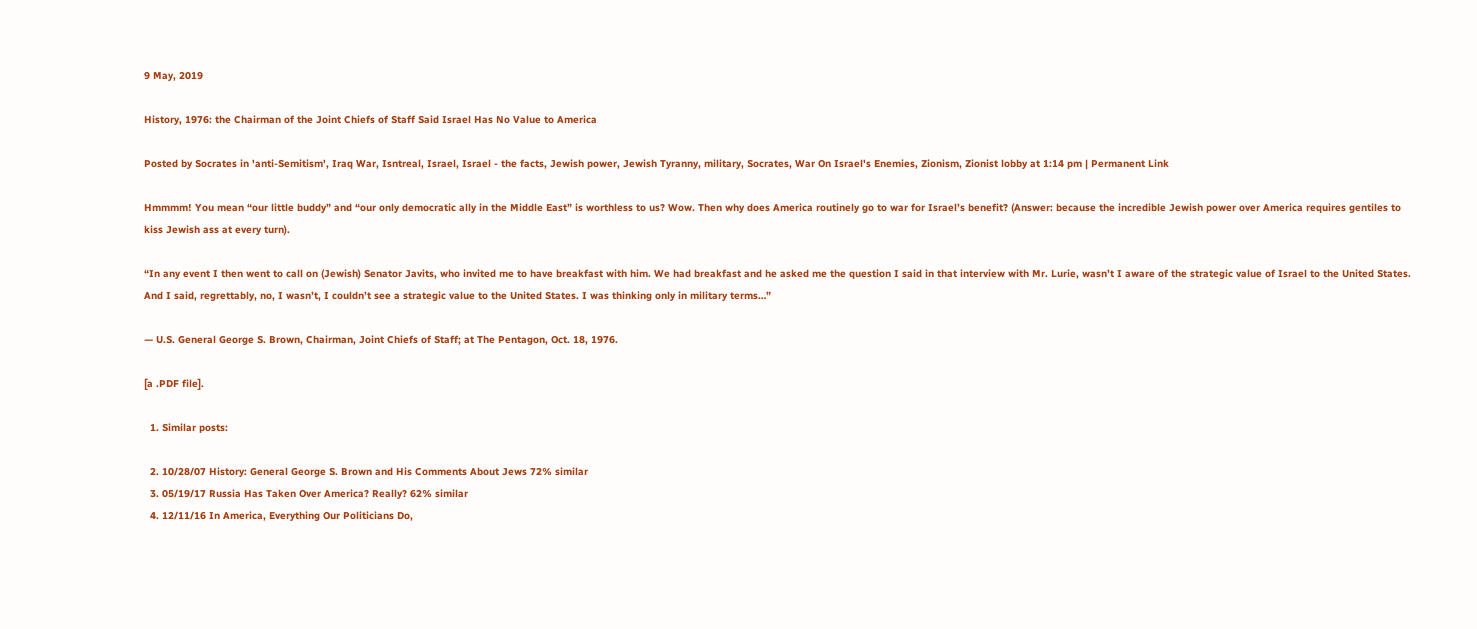9 May, 2019

History, 1976: the Chairman of the Joint Chiefs of Staff Said Israel Has No Value to America

Posted by Socrates in 'anti-Semitism', Iraq War, Isntreal, Israel, Israel - the facts, Jewish power, Jewish Tyranny, military, Socrates, War On Israel's Enemies, Zionism, Zionist lobby at 1:14 pm | Permanent Link

Hmmmm! You mean “our little buddy” and “our only democratic ally in the Middle East” is worthless to us? Wow. Then why does America routinely go to war for Israel’s benefit? (Answer: because the incredible Jewish power over America requires gentiles to kiss Jewish ass at every turn).

“In any event I then went to call on (Jewish) Senator Javits, who invited me to have breakfast with him. We had breakfast and he asked me the question I said in that interview with Mr. Lurie, wasn’t I aware of the strategic value of Israel to the United States. And I said, regrettably, no, I wasn’t, I couldn’t see a strategic value to the United States. I was thinking only in military terms…”

— U.S. General George S. Brown, Chairman, Joint Chiefs of Staff; at The Pentagon, Oct. 18, 1976.

[a .PDF file].

  1. Similar posts:

  2. 10/28/07 History: General George S. Brown and His Comments About Jews 72% similar
  3. 05/19/17 Russia Has Taken Over America? Really? 62% similar
  4. 12/11/16 In America, Everything Our Politicians Do,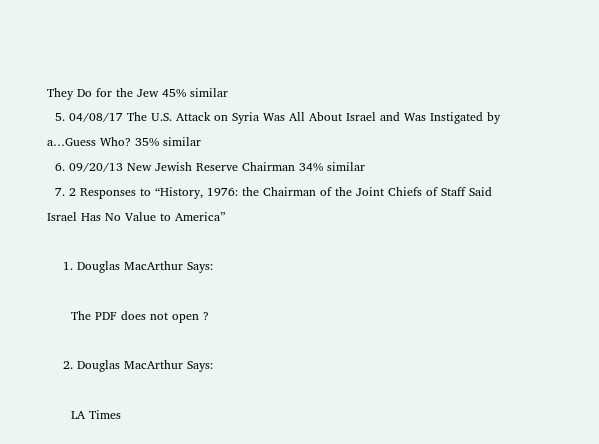They Do for the Jew 45% similar
  5. 04/08/17 The U.S. Attack on Syria Was All About Israel and Was Instigated by a…Guess Who? 35% similar
  6. 09/20/13 New Jewish Reserve Chairman 34% similar
  7. 2 Responses to “History, 1976: the Chairman of the Joint Chiefs of Staff Said Israel Has No Value to America”

    1. Douglas MacArthur Says:

      The PDF does not open ?

    2. Douglas MacArthur Says:

      LA Times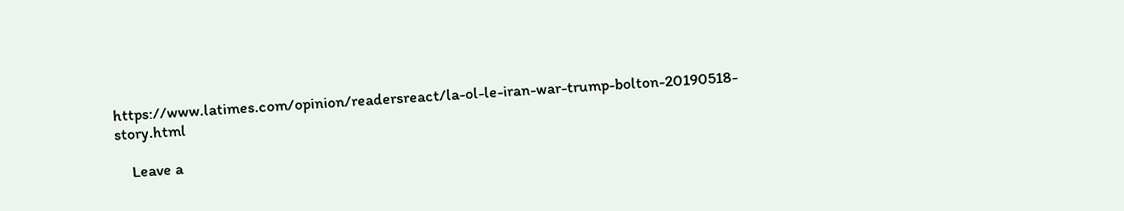https://www.latimes.com/opinion/readersreact/la-ol-le-iran-war-trump-bolton-20190518-story.html

    Leave a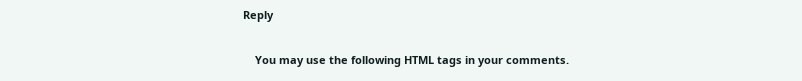Reply

    You may use the following HTML tags in your comments.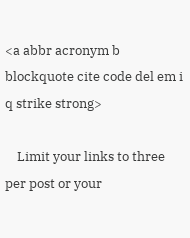<a abbr acronym b blockquote cite code del em i q strike strong>

    Limit your links to three per post or your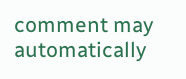comment may automatically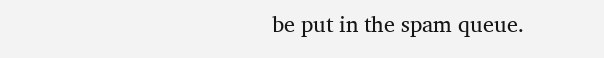be put in the spam queue.